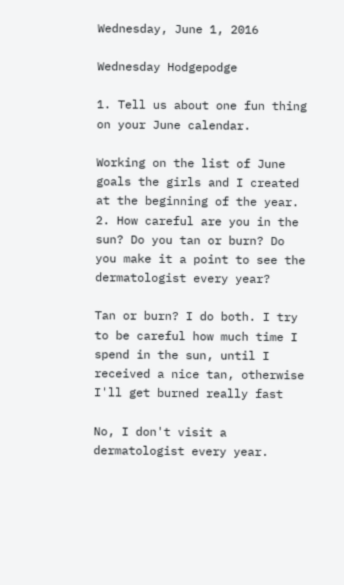Wednesday, June 1, 2016

Wednesday Hodgepodge

1. Tell us about one fun thing on your June calendar.

Working on the list of June goals the girls and I created at the beginning of the year.
2. How careful are you in the sun? Do you tan or burn? Do you make it a point to see the dermatologist every year?

Tan or burn? I do both. I try to be careful how much time I spend in the sun, until I received a nice tan, otherwise I'll get burned really fast

No, I don't visit a dermatologist every year.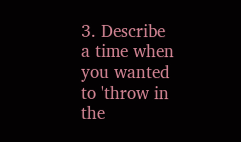3. Describe a time when you wanted to 'throw in the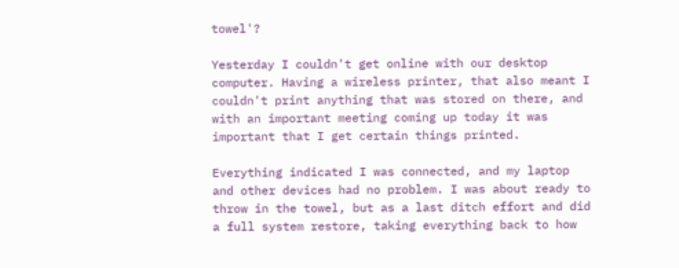towel'?

Yesterday I couldn't get online with our desktop computer. Having a wireless printer, that also meant I couldn't print anything that was stored on there, and with an important meeting coming up today it was important that I get certain things printed.

Everything indicated I was connected, and my laptop and other devices had no problem. I was about ready to throw in the towel, but as a last ditch effort and did a full system restore, taking everything back to how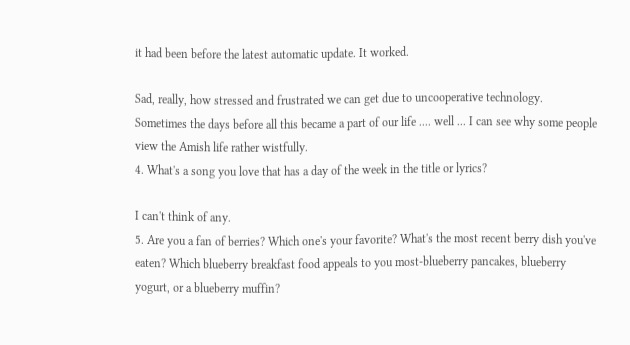it had been before the latest automatic update. It worked.

Sad, really, how stressed and frustrated we can get due to uncooperative technology. Sometimes the days before all this became a part of our life .... well ... I can see why some people view the Amish life rather wistfully.
4. What's a song you love that has a day of the week in the title or lyrics?

I can't think of any.
5. Are you a fan of berries? Which one's your favorite? What's the most recent berry dish you've eaten? Which blueberry breakfast food appeals to you most-blueberry pancakes, blueberry yogurt, or a blueberry muffin?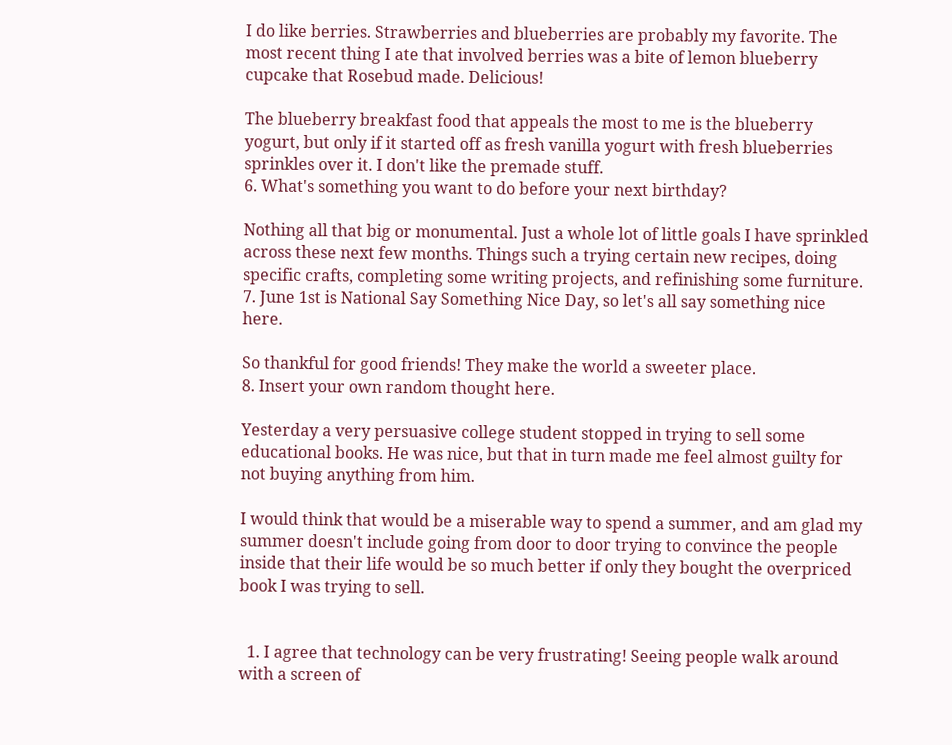I do like berries. Strawberries and blueberries are probably my favorite. The most recent thing I ate that involved berries was a bite of lemon blueberry cupcake that Rosebud made. Delicious!

The blueberry breakfast food that appeals the most to me is the blueberry yogurt, but only if it started off as fresh vanilla yogurt with fresh blueberries sprinkles over it. I don't like the premade stuff.
6. What's something you want to do before your next birthday?

Nothing all that big or monumental. Just a whole lot of little goals I have sprinkled across these next few months. Things such a trying certain new recipes, doing specific crafts, completing some writing projects, and refinishing some furniture.
7. June 1st is National Say Something Nice Day, so let's all say something nice here.

So thankful for good friends! They make the world a sweeter place.
8. Insert your own random thought here.

Yesterday a very persuasive college student stopped in trying to sell some educational books. He was nice, but that in turn made me feel almost guilty for not buying anything from him.

I would think that would be a miserable way to spend a summer, and am glad my summer doesn't include going from door to door trying to convince the people inside that their life would be so much better if only they bought the overpriced book I was trying to sell.


  1. I agree that technology can be very frustrating! Seeing people walk around with a screen of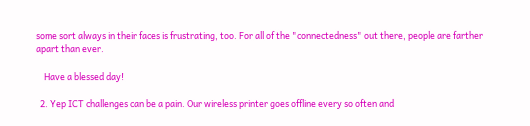some sort always in their faces is frustrating, too. For all of the "connectedness" out there, people are farther apart than ever.

    Have a blessed day!

  2. Yep ICT challenges can be a pain. Our wireless printer goes offline every so often and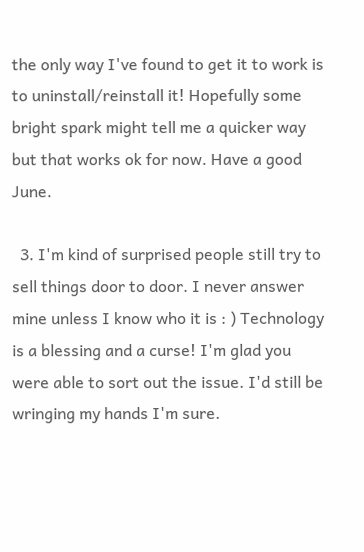the only way I've found to get it to work is to uninstall/reinstall it! Hopefully some bright spark might tell me a quicker way but that works ok for now. Have a good June.

  3. I'm kind of surprised people still try to sell things door to door. I never answer mine unless I know who it is : ) Technology is a blessing and a curse! I'm glad you were able to sort out the issue. I'd still be wringing my hands I'm sure.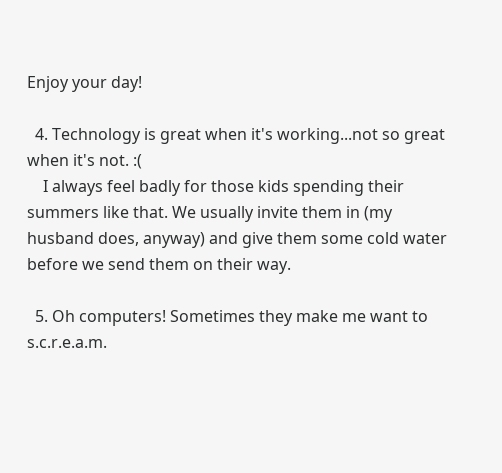Enjoy your day!

  4. Technology is great when it's working...not so great when it's not. :(
    I always feel badly for those kids spending their summers like that. We usually invite them in (my husband does, anyway) and give them some cold water before we send them on their way.

  5. Oh computers! Sometimes they make me want to s.c.r.e.a.m.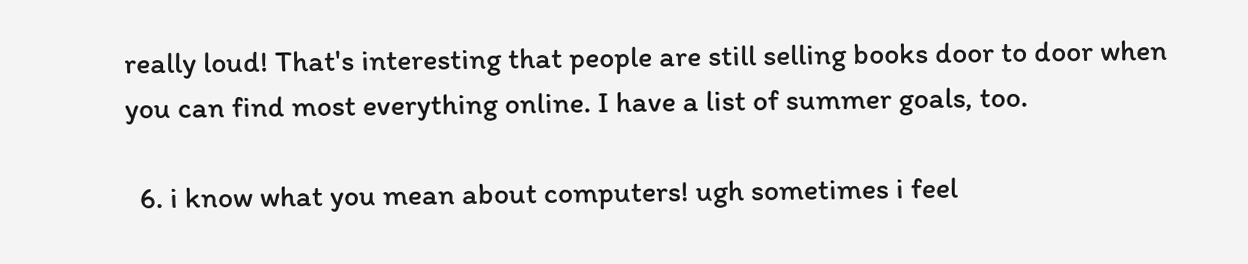really loud! That's interesting that people are still selling books door to door when you can find most everything online. I have a list of summer goals, too.

  6. i know what you mean about computers! ugh sometimes i feel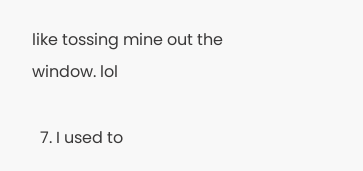like tossing mine out the window. lol

  7. I used to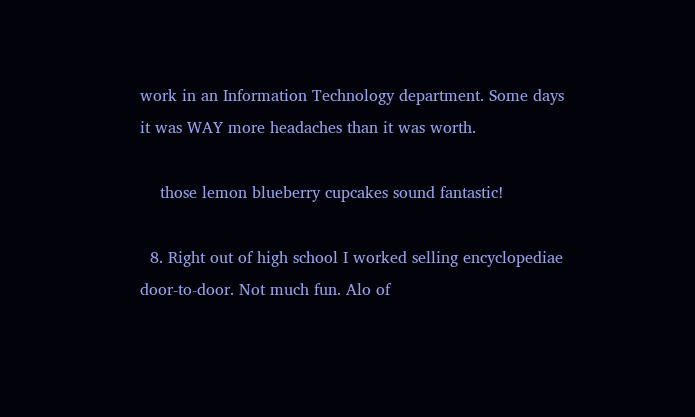work in an Information Technology department. Some days it was WAY more headaches than it was worth.

    those lemon blueberry cupcakes sound fantastic!

  8. Right out of high school I worked selling encyclopediae door-to-door. Not much fun. Alo of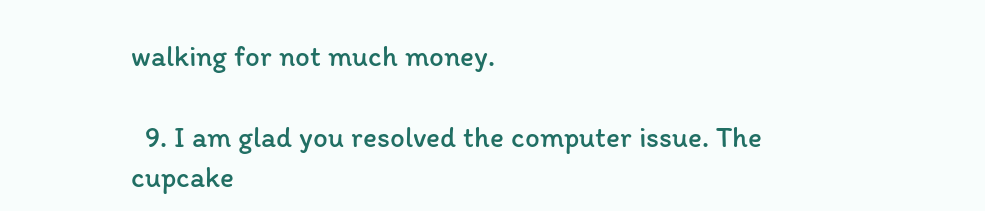walking for not much money.

  9. I am glad you resolved the computer issue. The cupcake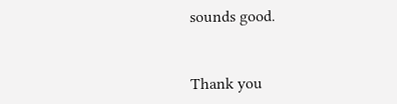sounds good.


Thank you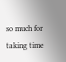so much for taking time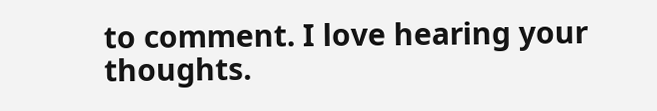to comment. I love hearing your thoughts.